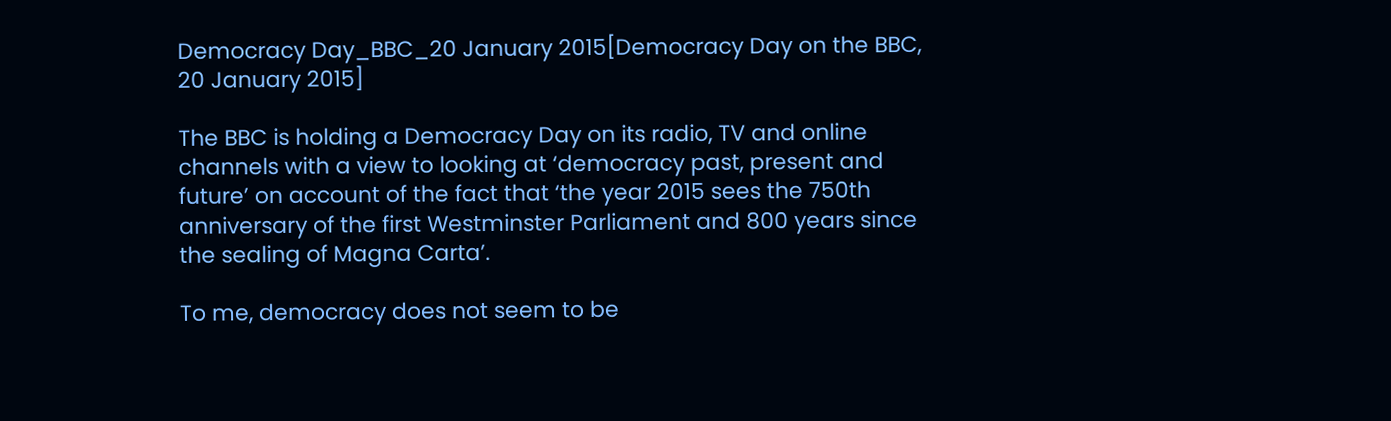Democracy Day_BBC_20 January 2015[Democracy Day on the BBC, 20 January 2015]

The BBC is holding a Democracy Day on its radio, TV and online channels with a view to looking at ‘democracy past, present and future’ on account of the fact that ‘the year 2015 sees the 750th anniversary of the first Westminster Parliament and 800 years since the sealing of Magna Carta’.

To me, democracy does not seem to be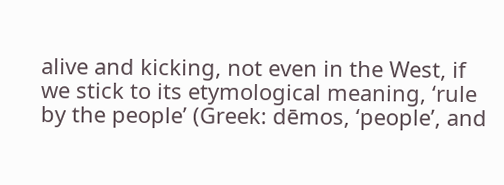alive and kicking, not even in the West, if we stick to its etymological meaning, ‘rule by the people’ (Greek: dēmos, ‘people’, and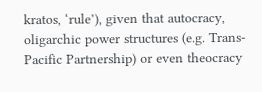kratos, ‘rule’), given that autocracy, oligarchic power structures (e.g. Trans-Pacific Partnership) or even theocracy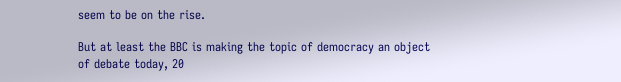seem to be on the rise.

But at least the BBC is making the topic of democracy an object of debate today, 20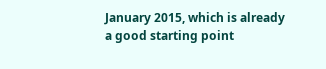January 2015, which is already a good starting point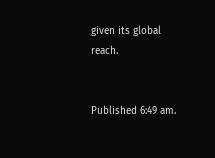given its global reach.


Published 6:49 am.